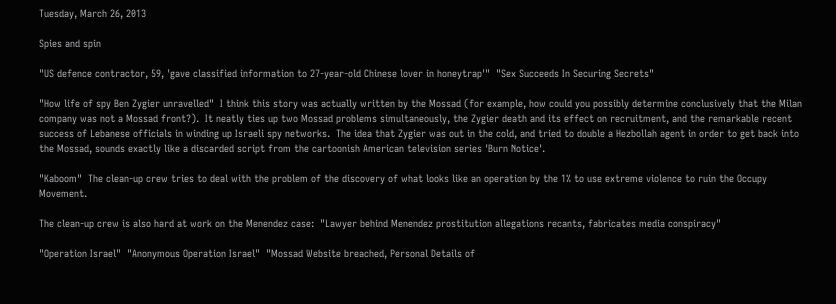Tuesday, March 26, 2013

Spies and spin

"US defence contractor, 59, 'gave classified information to 27-year-old Chinese lover in honeytrap'"  "Sex Succeeds In Securing Secrets"

"How life of spy Ben Zygier unravelled"  I think this story was actually written by the Mossad (for example, how could you possibly determine conclusively that the Milan company was not a Mossad front?).  It neatly ties up two Mossad problems simultaneously, the Zygier death and its effect on recruitment, and the remarkable recent success of Lebanese officials in winding up Israeli spy networks.  The idea that Zygier was out in the cold, and tried to double a Hezbollah agent in order to get back into the Mossad, sounds exactly like a discarded script from the cartoonish American television series 'Burn Notice'.

"Kaboom"  The clean-up crew tries to deal with the problem of the discovery of what looks like an operation by the 1% to use extreme violence to ruin the Occupy Movement.

The clean-up crew is also hard at work on the Menendez case:  "Lawyer behind Menendez prostitution allegations recants, fabricates media conspiracy"

"Operation Israel"  "Anonymous Operation Israel"  "Mossad Website breached, Personal Details of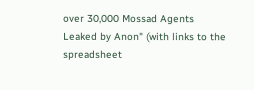over 30,000 Mossad Agents Leaked by Anon" (with links to the spreadsheet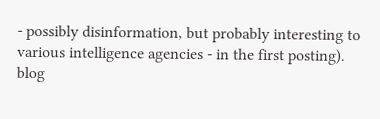- possibly disinformation, but probably interesting to various intelligence agencies - in the first posting).
blog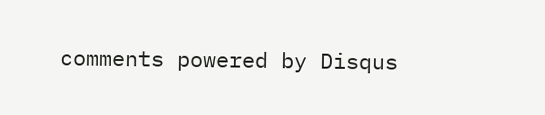comments powered by Disqus